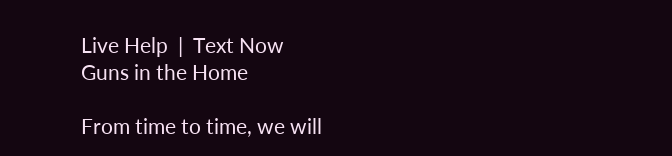Live Help  |  Text Now
Guns in the Home

From time to time, we will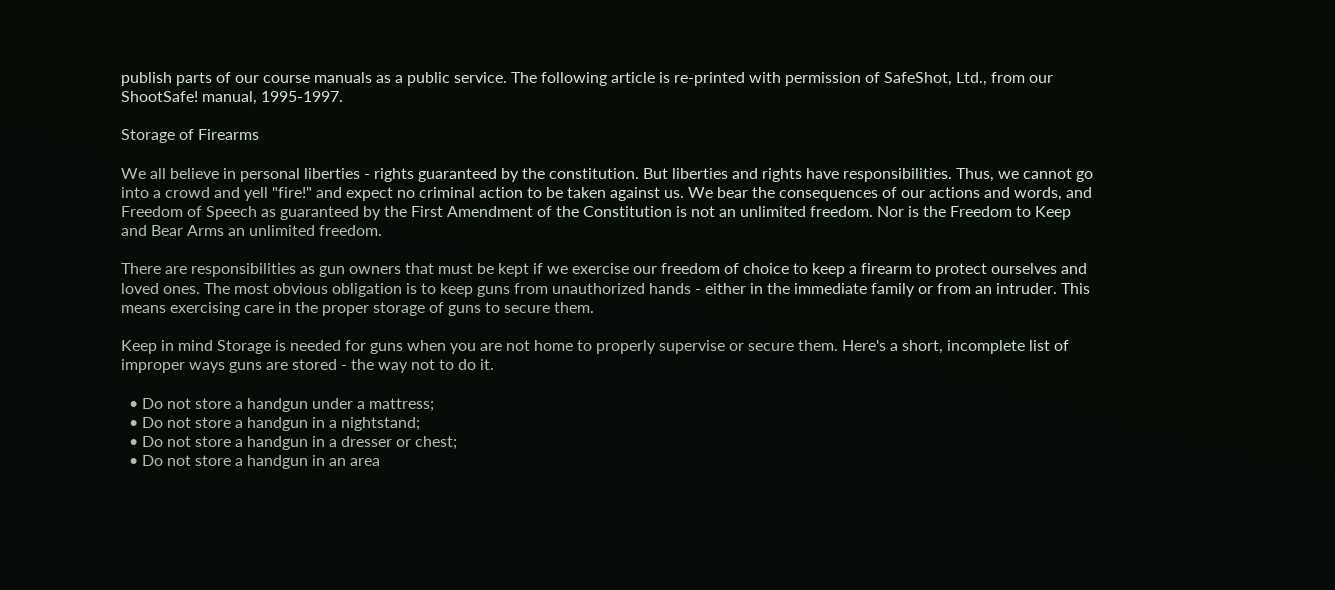publish parts of our course manuals as a public service. The following article is re-printed with permission of SafeShot, Ltd., from our ShootSafe! manual, 1995-1997.

Storage of Firearms

We all believe in personal liberties - rights guaranteed by the constitution. But liberties and rights have responsibilities. Thus, we cannot go into a crowd and yell "fire!" and expect no criminal action to be taken against us. We bear the consequences of our actions and words, and Freedom of Speech as guaranteed by the First Amendment of the Constitution is not an unlimited freedom. Nor is the Freedom to Keep and Bear Arms an unlimited freedom.

There are responsibilities as gun owners that must be kept if we exercise our freedom of choice to keep a firearm to protect ourselves and loved ones. The most obvious obligation is to keep guns from unauthorized hands - either in the immediate family or from an intruder. This means exercising care in the proper storage of guns to secure them.

Keep in mind Storage is needed for guns when you are not home to properly supervise or secure them. Here's a short, incomplete list of improper ways guns are stored - the way not to do it.

  • Do not store a handgun under a mattress;
  • Do not store a handgun in a nightstand;
  • Do not store a handgun in a dresser or chest;
  • Do not store a handgun in an area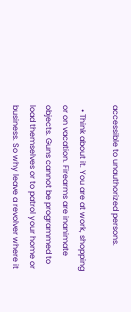accessible to unauthorized persons.

  • Think about it. You are at work, shopping or on vacation. Firearms are inanimate objects. Guns cannot be programmed to load themselves or to patrol your home or business. So why leave a revolver where it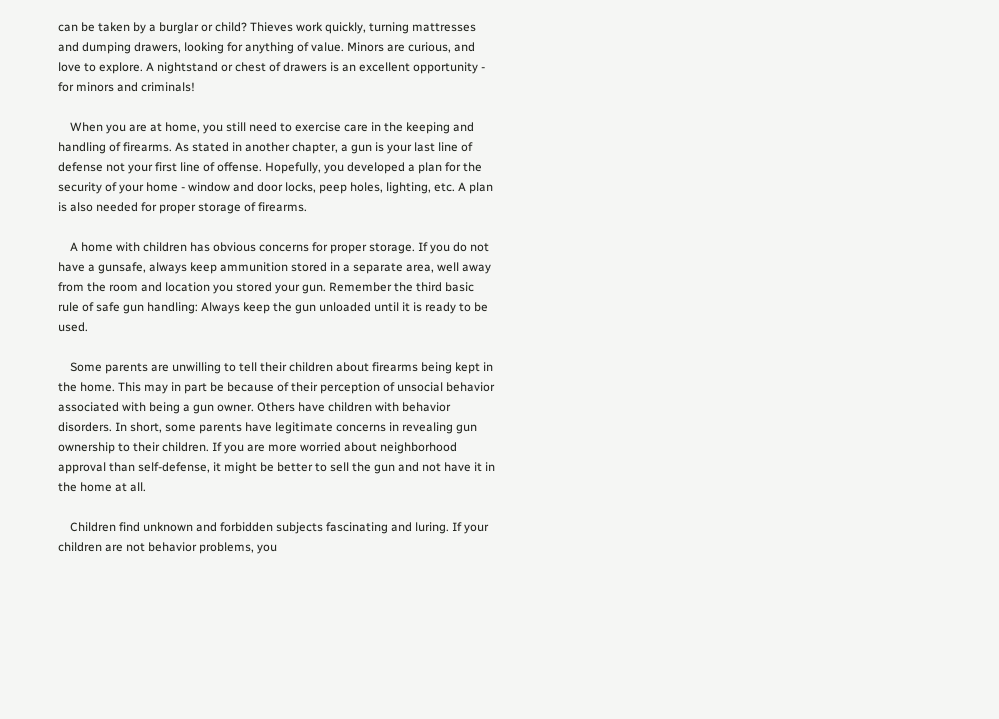can be taken by a burglar or child? Thieves work quickly, turning mattresses and dumping drawers, looking for anything of value. Minors are curious, and love to explore. A nightstand or chest of drawers is an excellent opportunity - for minors and criminals!

    When you are at home, you still need to exercise care in the keeping and handling of firearms. As stated in another chapter, a gun is your last line of defense not your first line of offense. Hopefully, you developed a plan for the security of your home - window and door locks, peep holes, lighting, etc. A plan is also needed for proper storage of firearms.

    A home with children has obvious concerns for proper storage. If you do not have a gunsafe, always keep ammunition stored in a separate area, well away from the room and location you stored your gun. Remember the third basic rule of safe gun handling: Always keep the gun unloaded until it is ready to be used.

    Some parents are unwilling to tell their children about firearms being kept in the home. This may in part be because of their perception of unsocial behavior associated with being a gun owner. Others have children with behavior disorders. In short, some parents have legitimate concerns in revealing gun ownership to their children. If you are more worried about neighborhood approval than self-defense, it might be better to sell the gun and not have it in the home at all.

    Children find unknown and forbidden subjects fascinating and luring. If your children are not behavior problems, you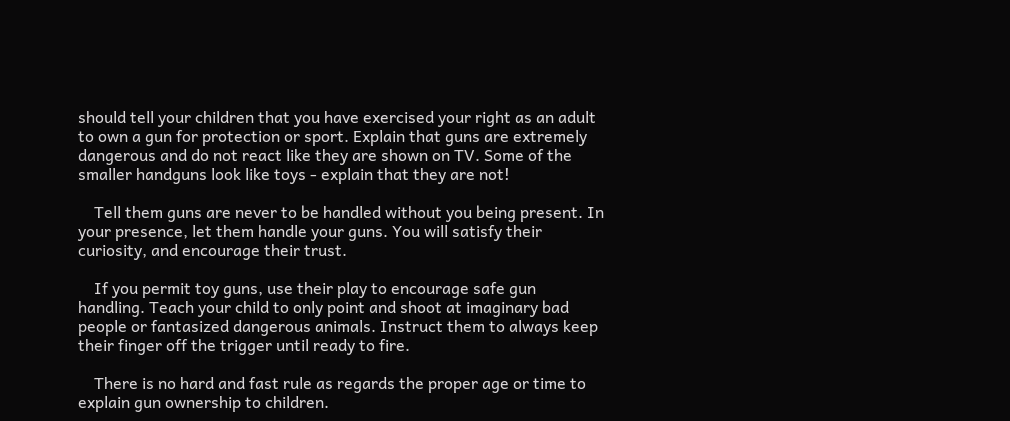should tell your children that you have exercised your right as an adult to own a gun for protection or sport. Explain that guns are extremely dangerous and do not react like they are shown on TV. Some of the smaller handguns look like toys - explain that they are not!

    Tell them guns are never to be handled without you being present. In your presence, let them handle your guns. You will satisfy their curiosity, and encourage their trust.

    If you permit toy guns, use their play to encourage safe gun handling. Teach your child to only point and shoot at imaginary bad people or fantasized dangerous animals. Instruct them to always keep their finger off the trigger until ready to fire.

    There is no hard and fast rule as regards the proper age or time to explain gun ownership to children.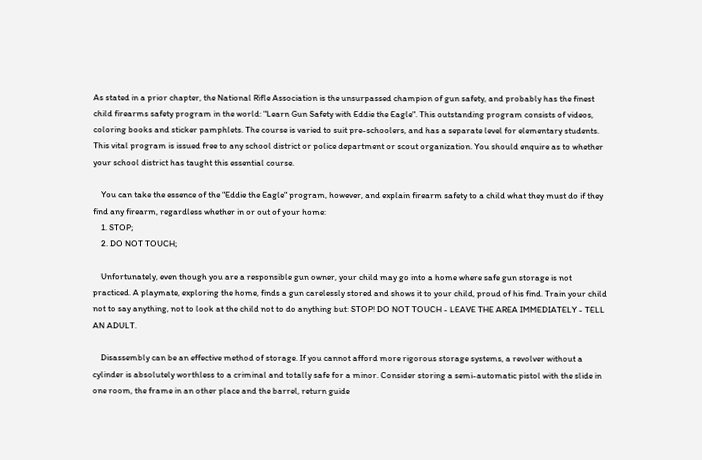As stated in a prior chapter, the National Rifle Association is the unsurpassed champion of gun safety, and probably has the finest child firearms safety program in the world: "Learn Gun Safety with Eddie the Eagle". This outstanding program consists of videos, coloring books and sticker pamphlets. The course is varied to suit pre-schoolers, and has a separate level for elementary students. This vital program is issued free to any school district or police department or scout organization. You should enquire as to whether your school district has taught this essential course.

    You can take the essence of the "Eddie the Eagle" program, however, and explain firearm safety to a child what they must do if they find any firearm, regardless whether in or out of your home:
    1. STOP;
    2. DO NOT TOUCH;

    Unfortunately, even though you are a responsible gun owner, your child may go into a home where safe gun storage is not practiced. A playmate, exploring the home, finds a gun carelessly stored and shows it to your child, proud of his find. Train your child not to say anything, not to look at the child not to do anything but: STOP! DO NOT TOUCH - LEAVE THE AREA IMMEDIATELY - TELL AN ADULT.

    Disassembly can be an effective method of storage. If you cannot afford more rigorous storage systems, a revolver without a cylinder is absolutely worthless to a criminal and totally safe for a minor. Consider storing a semi-automatic pistol with the slide in one room, the frame in an other place and the barrel, return guide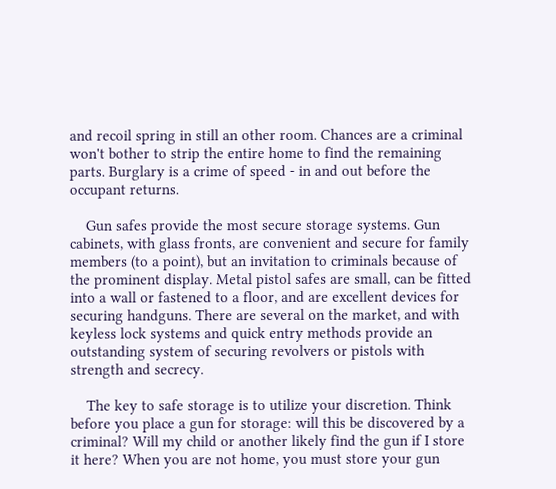and recoil spring in still an other room. Chances are a criminal won't bother to strip the entire home to find the remaining parts. Burglary is a crime of speed - in and out before the occupant returns.

    Gun safes provide the most secure storage systems. Gun cabinets, with glass fronts, are convenient and secure for family members (to a point), but an invitation to criminals because of the prominent display. Metal pistol safes are small, can be fitted into a wall or fastened to a floor, and are excellent devices for securing handguns. There are several on the market, and with keyless lock systems and quick entry methods provide an outstanding system of securing revolvers or pistols with strength and secrecy.

    The key to safe storage is to utilize your discretion. Think before you place a gun for storage: will this be discovered by a criminal? Will my child or another likely find the gun if I store it here? When you are not home, you must store your gun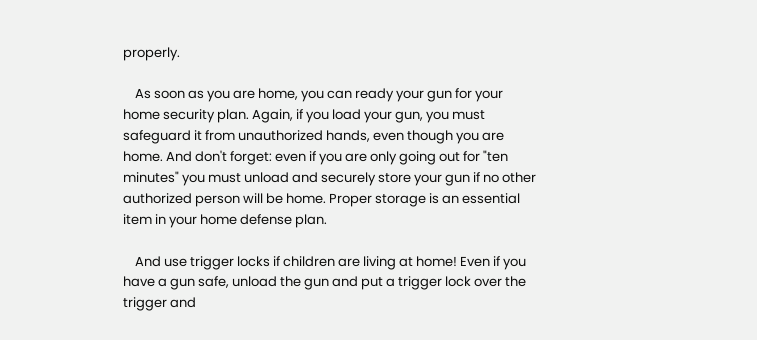properly.

    As soon as you are home, you can ready your gun for your home security plan. Again, if you load your gun, you must safeguard it from unauthorized hands, even though you are home. And don't forget: even if you are only going out for "ten minutes" you must unload and securely store your gun if no other authorized person will be home. Proper storage is an essential item in your home defense plan.

    And use trigger locks if children are living at home! Even if you have a gun safe, unload the gun and put a trigger lock over the trigger and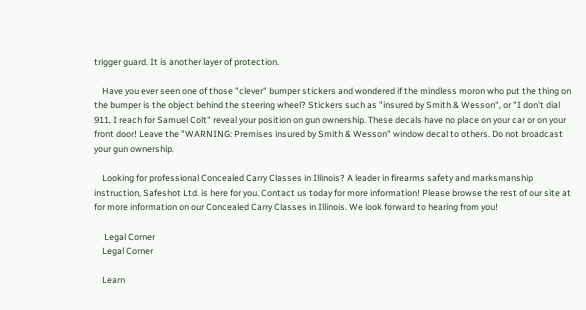trigger guard. It is another layer of protection.

    Have you ever seen one of those "clever" bumper stickers and wondered if the mindless moron who put the thing on the bumper is the object behind the steering wheel? Stickers such as "insured by Smith & Wesson", or "I don't dial 911, I reach for Samuel Colt" reveal your position on gun ownership. These decals have no place on your car or on your front door! Leave the "WARNING: Premises insured by Smith & Wesson" window decal to others. Do not broadcast your gun ownership.

    Looking for professional Concealed Carry Classes in Illinois? A leader in firearms safety and marksmanship instruction, Safeshot Ltd. is here for you. Contact us today for more information! Please browse the rest of our site at for more information on our Concealed Carry Classes in Illinois. We look forward to hearing from you!

     Legal Corner
    Legal Corner

    Learn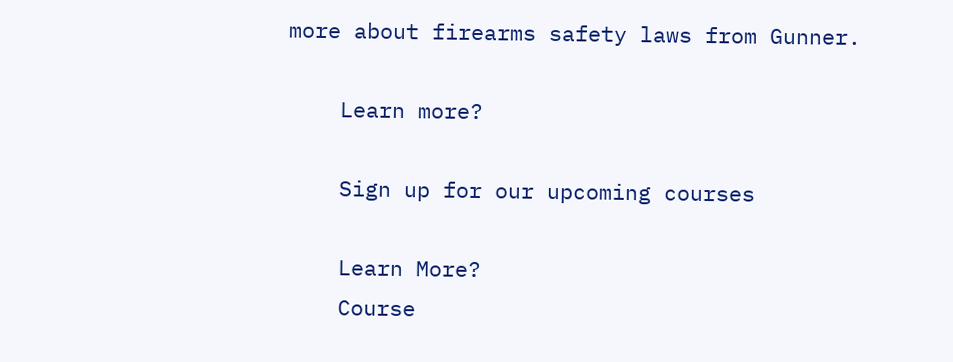more about firearms safety laws from Gunner.

    Learn more?

    Sign up for our upcoming courses

    Learn More?
    Course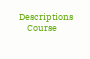Descriptions
    Course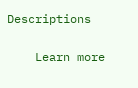Descriptions

    Learn more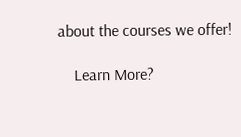about the courses we offer!

    Learn More?